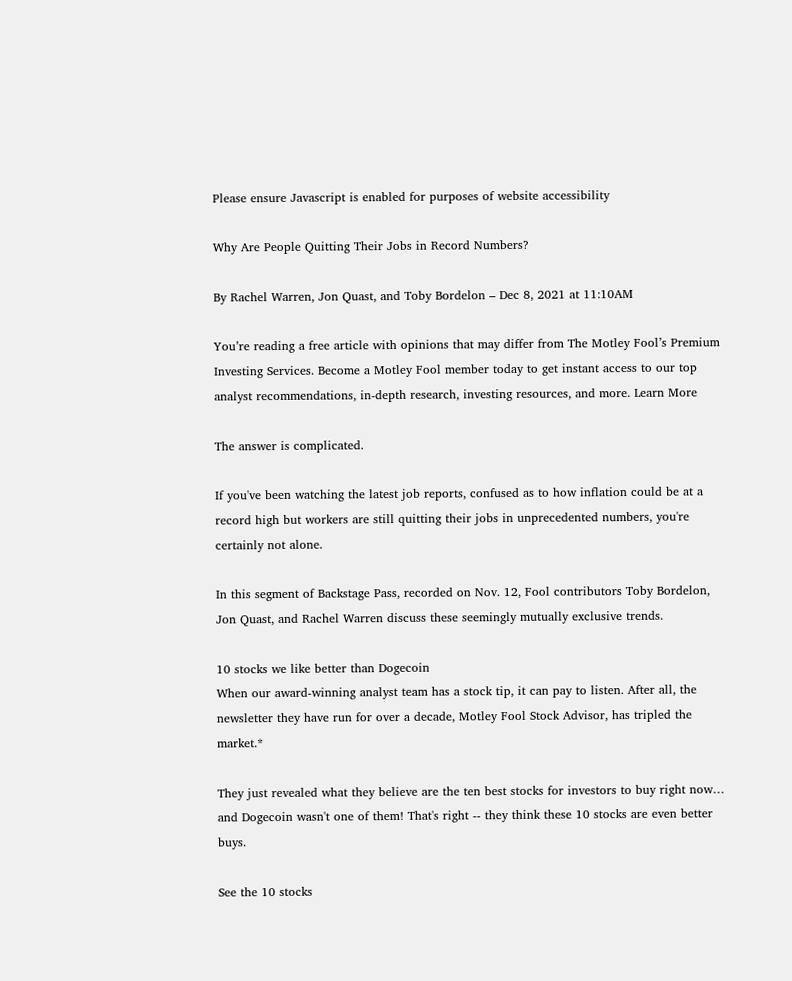Please ensure Javascript is enabled for purposes of website accessibility

Why Are People Quitting Their Jobs in Record Numbers?

By Rachel Warren, Jon Quast, and Toby Bordelon – Dec 8, 2021 at 11:10AM

You’re reading a free article with opinions that may differ from The Motley Fool’s Premium Investing Services. Become a Motley Fool member today to get instant access to our top analyst recommendations, in-depth research, investing resources, and more. Learn More

The answer is complicated.

If you've been watching the latest job reports, confused as to how inflation could be at a record high but workers are still quitting their jobs in unprecedented numbers, you're certainly not alone.

In this segment of Backstage Pass, recorded on Nov. 12, Fool contributors Toby Bordelon, Jon Quast, and Rachel Warren discuss these seemingly mutually exclusive trends.

10 stocks we like better than Dogecoin
When our award-winning analyst team has a stock tip, it can pay to listen. After all, the newsletter they have run for over a decade, Motley Fool Stock Advisor, has tripled the market.*

They just revealed what they believe are the ten best stocks for investors to buy right now… and Dogecoin wasn't one of them! That's right -- they think these 10 stocks are even better buys.

See the 10 stocks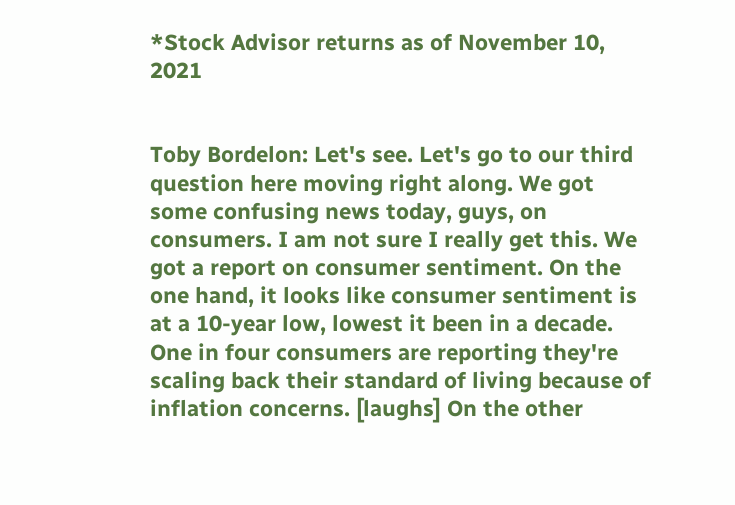*Stock Advisor returns as of November 10, 2021


Toby Bordelon: Let's see. Let's go to our third question here moving right along. We got some confusing news today, guys, on consumers. I am not sure I really get this. We got a report on consumer sentiment. On the one hand, it looks like consumer sentiment is at a 10-year low, lowest it been in a decade. One in four consumers are reporting they're scaling back their standard of living because of inflation concerns. [laughs] On the other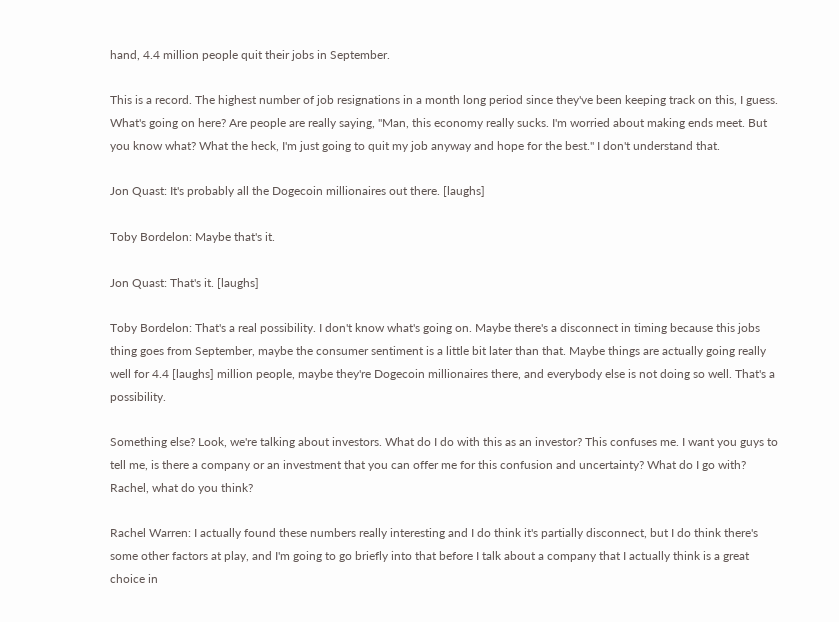hand, 4.4 million people quit their jobs in September.

This is a record. The highest number of job resignations in a month long period since they've been keeping track on this, I guess. What's going on here? Are people are really saying, "Man, this economy really sucks. I'm worried about making ends meet. But you know what? What the heck, I'm just going to quit my job anyway and hope for the best." I don't understand that.

Jon Quast: It's probably all the Dogecoin millionaires out there. [laughs]

Toby Bordelon: Maybe that's it.

Jon Quast: That's it. [laughs]

Toby Bordelon: That's a real possibility. I don't know what's going on. Maybe there's a disconnect in timing because this jobs thing goes from September, maybe the consumer sentiment is a little bit later than that. Maybe things are actually going really well for 4.4 [laughs] million people, maybe they're Dogecoin millionaires there, and everybody else is not doing so well. That's a possibility.

Something else? Look, we're talking about investors. What do I do with this as an investor? This confuses me. I want you guys to tell me, is there a company or an investment that you can offer me for this confusion and uncertainty? What do I go with? Rachel, what do you think?

Rachel Warren: I actually found these numbers really interesting and I do think it's partially disconnect, but I do think there's some other factors at play, and I'm going to go briefly into that before I talk about a company that I actually think is a great choice in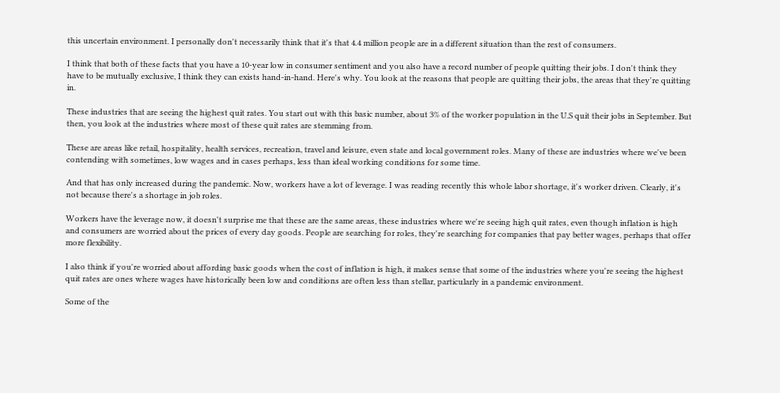this uncertain environment. I personally don't necessarily think that it's that 4.4 million people are in a different situation than the rest of consumers.

I think that both of these facts that you have a 10-year low in consumer sentiment and you also have a record number of people quitting their jobs. I don't think they have to be mutually exclusive, I think they can exists hand-in-hand. Here's why. You look at the reasons that people are quitting their jobs, the areas that they're quitting in.

These industries that are seeing the highest quit rates. You start out with this basic number, about 3% of the worker population in the U.S quit their jobs in September. But then, you look at the industries where most of these quit rates are stemming from.

These are areas like retail, hospitality, health services, recreation, travel and leisure, even state and local government roles. Many of these are industries where we've been contending with sometimes, low wages and in cases perhaps, less than ideal working conditions for some time.

And that has only increased during the pandemic. Now, workers have a lot of leverage. I was reading recently this whole labor shortage, it's worker driven. Clearly, it's not because there's a shortage in job roles.

Workers have the leverage now, it doesn't surprise me that these are the same areas, these industries where we're seeing high quit rates, even though inflation is high and consumers are worried about the prices of every day goods. People are searching for roles, they're searching for companies that pay better wages, perhaps that offer more flexibility.

I also think if you're worried about affording basic goods when the cost of inflation is high, it makes sense that some of the industries where you're seeing the highest quit rates are ones where wages have historically been low and conditions are often less than stellar, particularly in a pandemic environment.

Some of the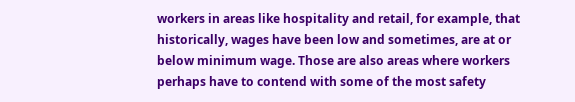workers in areas like hospitality and retail, for example, that historically, wages have been low and sometimes, are at or below minimum wage. Those are also areas where workers perhaps have to contend with some of the most safety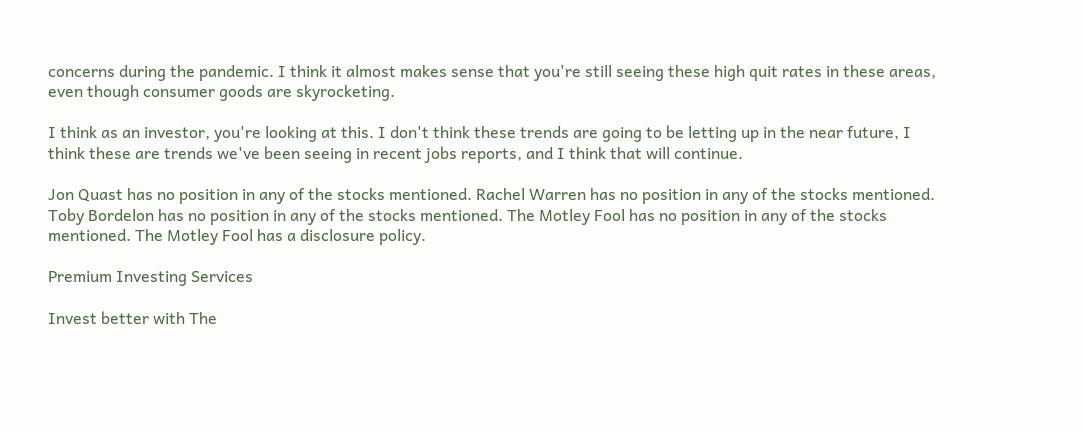concerns during the pandemic. I think it almost makes sense that you're still seeing these high quit rates in these areas, even though consumer goods are skyrocketing.

I think as an investor, you're looking at this. I don't think these trends are going to be letting up in the near future, I think these are trends we've been seeing in recent jobs reports, and I think that will continue.

Jon Quast has no position in any of the stocks mentioned. Rachel Warren has no position in any of the stocks mentioned. Toby Bordelon has no position in any of the stocks mentioned. The Motley Fool has no position in any of the stocks mentioned. The Motley Fool has a disclosure policy.

Premium Investing Services

Invest better with The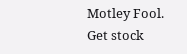Motley Fool. Get stock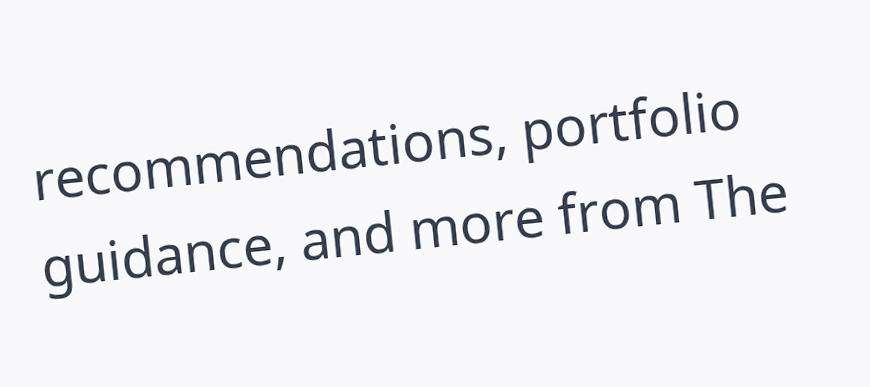recommendations, portfolio guidance, and more from The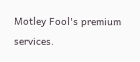Motley Fool's premium services.